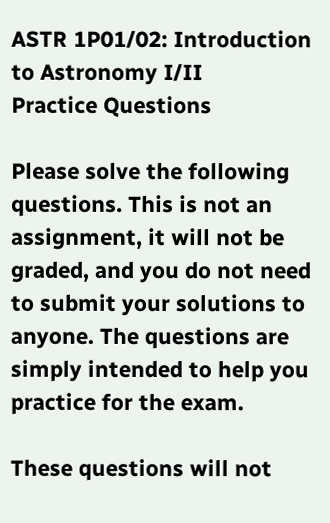ASTR 1P01/02: Introduction to Astronomy I/II
Practice Questions

Please solve the following questions. This is not an assignment, it will not be graded, and you do not need to submit your solutions to anyone. The questions are simply intended to help you practice for the exam.

These questions will not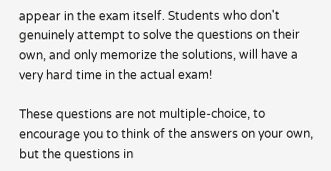appear in the exam itself. Students who don't genuinely attempt to solve the questions on their own, and only memorize the solutions, will have a very hard time in the actual exam!

These questions are not multiple-choice, to encourage you to think of the answers on your own, but the questions in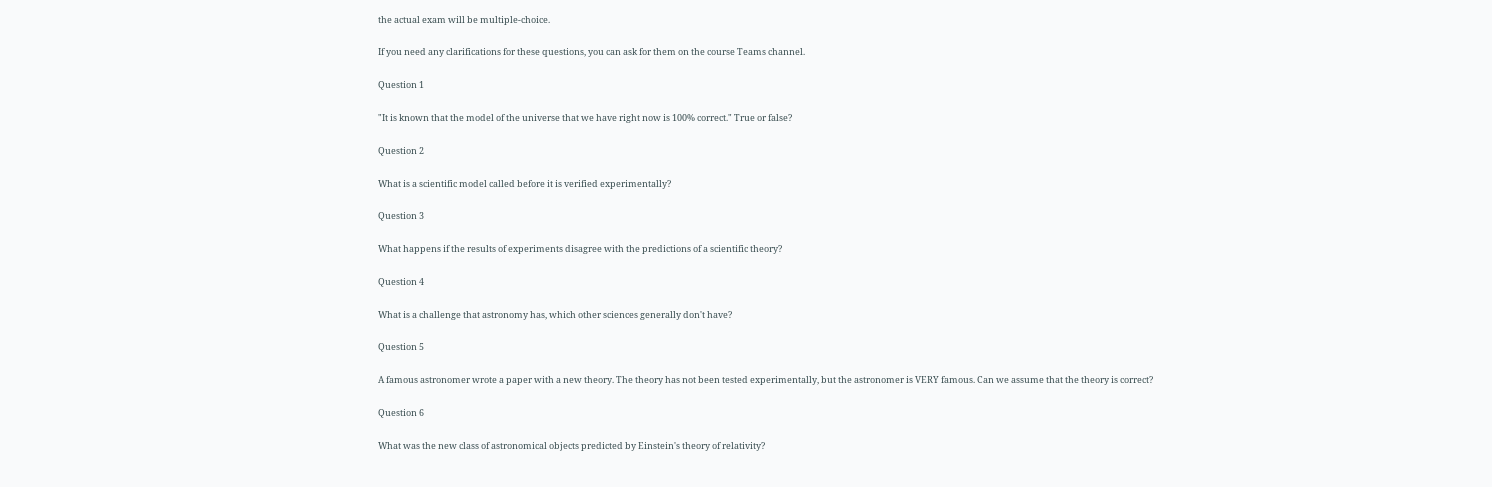the actual exam will be multiple-choice.

If you need any clarifications for these questions, you can ask for them on the course Teams channel.

Question 1

"It is known that the model of the universe that we have right now is 100% correct." True or false?

Question 2

What is a scientific model called before it is verified experimentally?

Question 3

What happens if the results of experiments disagree with the predictions of a scientific theory?

Question 4

What is a challenge that astronomy has, which other sciences generally don't have?

Question 5

A famous astronomer wrote a paper with a new theory. The theory has not been tested experimentally, but the astronomer is VERY famous. Can we assume that the theory is correct?

Question 6

What was the new class of astronomical objects predicted by Einstein's theory of relativity?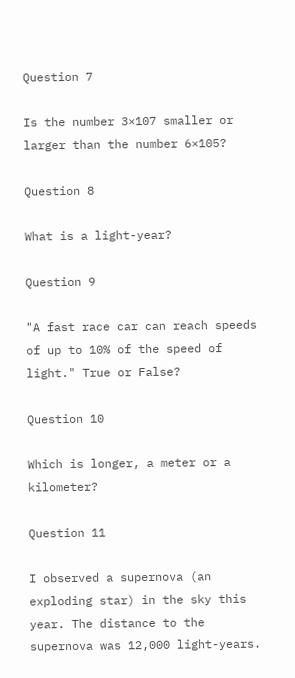Question 7

Is the number 3×107 smaller or larger than the number 6×105?

Question 8

What is a light-year?

Question 9

"A fast race car can reach speeds of up to 10% of the speed of light." True or False?

Question 10

Which is longer, a meter or a kilometer?

Question 11

I observed a supernova (an exploding star) in the sky this year. The distance to the supernova was 12,000 light-years.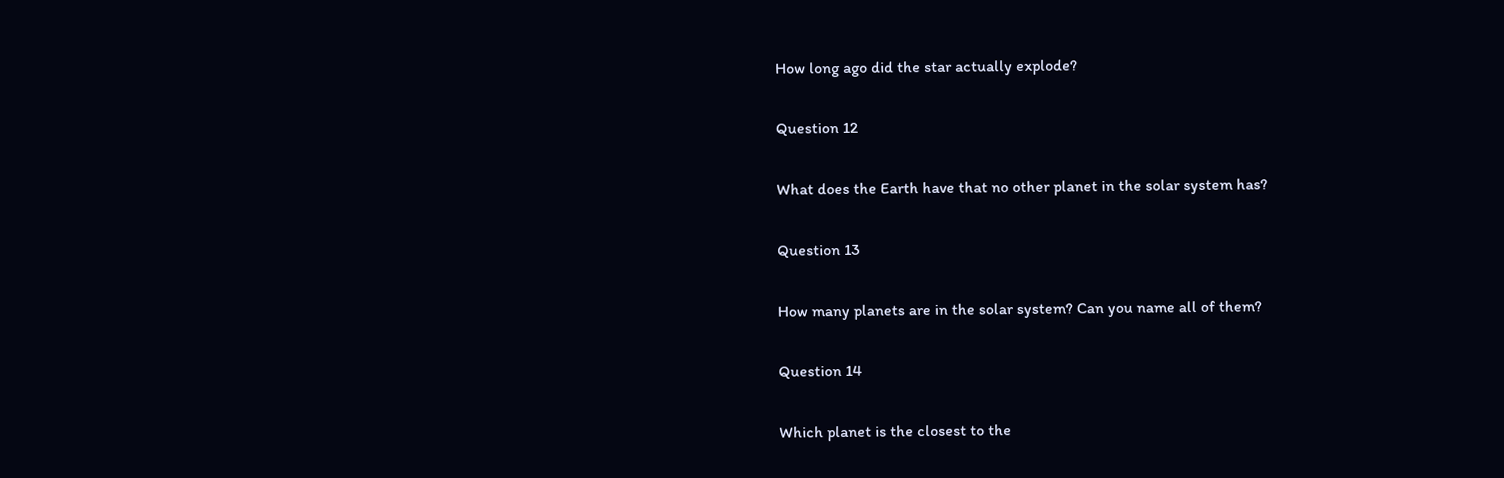How long ago did the star actually explode?

Question 12

What does the Earth have that no other planet in the solar system has?

Question 13

How many planets are in the solar system? Can you name all of them?

Question 14

Which planet is the closest to the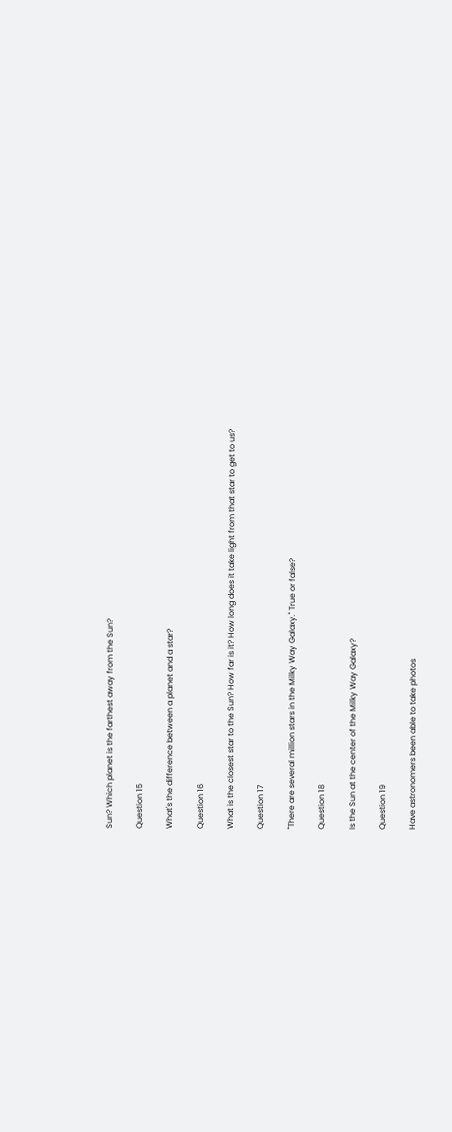Sun? Which planet is the farthest away from the Sun?

Question 15

What's the difference between a planet and a star?

Question 16

What is the closest star to the Sun? How far is it? How long does it take light from that star to get to us?

Question 17

"There are several million stars in the Milky Way Galaxy." True or false?

Question 18

Is the Sun at the center of the Milky Way Galaxy?

Question 19

Have astronomers been able to take photos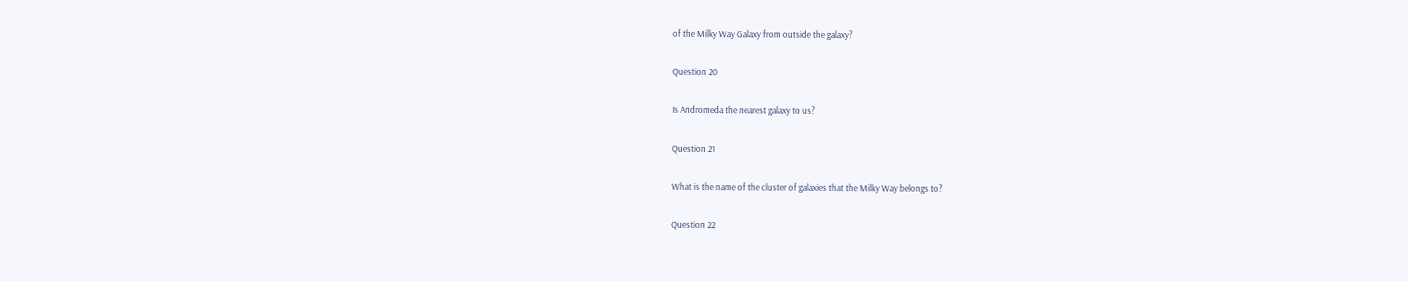of the Milky Way Galaxy from outside the galaxy?

Question 20

Is Andromeda the nearest galaxy to us?

Question 21

What is the name of the cluster of galaxies that the Milky Way belongs to?

Question 22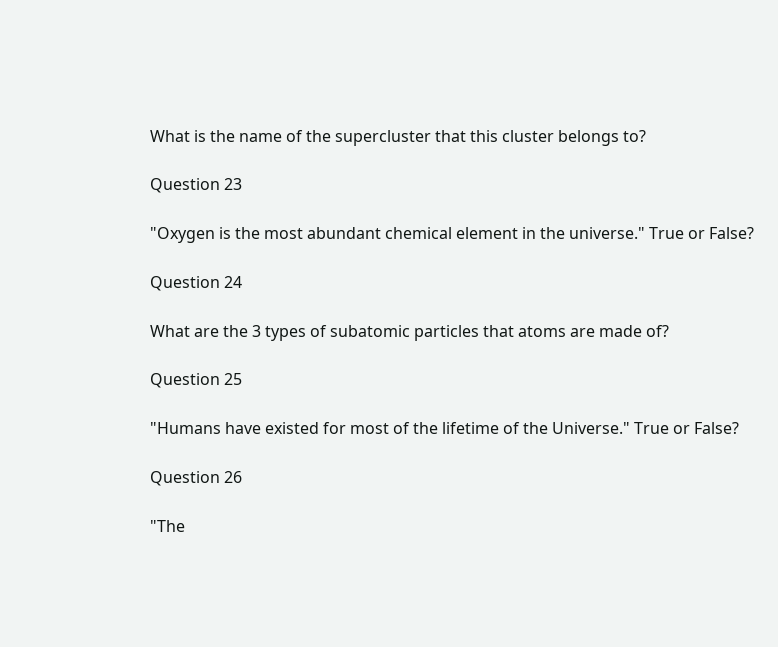What is the name of the supercluster that this cluster belongs to?

Question 23

"Oxygen is the most abundant chemical element in the universe." True or False?

Question 24

What are the 3 types of subatomic particles that atoms are made of?

Question 25

"Humans have existed for most of the lifetime of the Universe." True or False?

Question 26

"The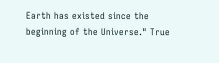Earth has existed since the beginning of the Universe." True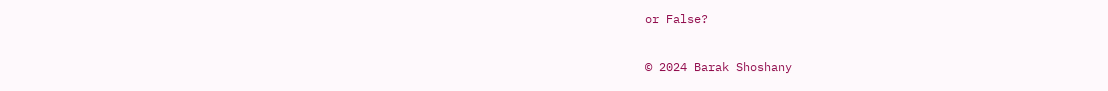or False?

© 2024 Barak Shoshany